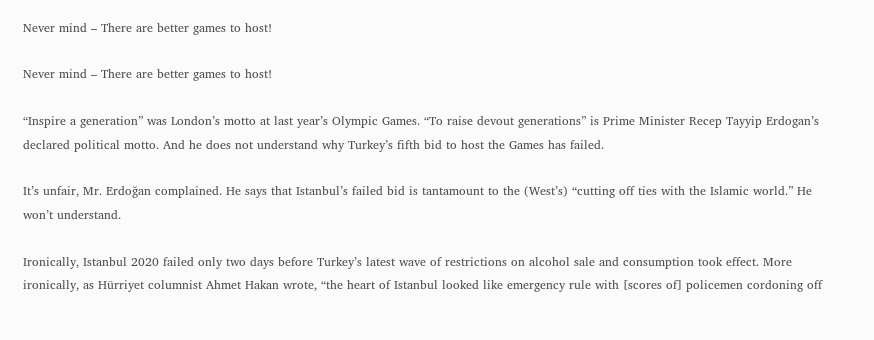Never mind – There are better games to host!

Never mind – There are better games to host!

“Inspire a generation” was London’s motto at last year’s Olympic Games. “To raise devout generations” is Prime Minister Recep Tayyip Erdogan’s declared political motto. And he does not understand why Turkey’s fifth bid to host the Games has failed.

It’s unfair, Mr. Erdoğan complained. He says that Istanbul’s failed bid is tantamount to the (West’s) “cutting off ties with the Islamic world.” He won’t understand.

Ironically, Istanbul 2020 failed only two days before Turkey’s latest wave of restrictions on alcohol sale and consumption took effect. More ironically, as Hürriyet columnist Ahmet Hakan wrote, “the heart of Istanbul looked like emergency rule with [scores of] policemen cordoning off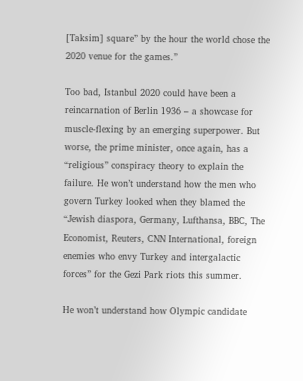[Taksim] square” by the hour the world chose the 2020 venue for the games.”

Too bad, Istanbul 2020 could have been a reincarnation of Berlin 1936 – a showcase for muscle-flexing by an emerging superpower. But worse, the prime minister, once again, has a “religious” conspiracy theory to explain the failure. He won’t understand how the men who govern Turkey looked when they blamed the “Jewish diaspora, Germany, Lufthansa, BBC, The Economist, Reuters, CNN International, foreign enemies who envy Turkey and intergalactic forces” for the Gezi Park riots this summer.

He won’t understand how Olympic candidate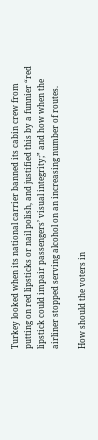Turkey looked when its national carrier banned its cabin crew from putting on red lipsticks or nail polish, and justified this by a funnier “red lipstick could impair passengers’ visual integrity;” and how when the airliner stopped serving alcohol on an increasing number of routes.

How should the voters in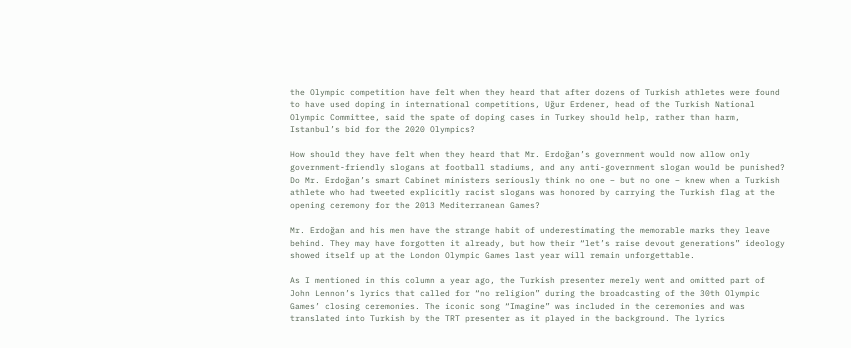the Olympic competition have felt when they heard that after dozens of Turkish athletes were found to have used doping in international competitions, Uğur Erdener, head of the Turkish National Olympic Committee, said the spate of doping cases in Turkey should help, rather than harm, Istanbul’s bid for the 2020 Olympics?

How should they have felt when they heard that Mr. Erdoğan’s government would now allow only government-friendly slogans at football stadiums, and any anti-government slogan would be punished? Do Mr. Erdoğan’s smart Cabinet ministers seriously think no one – but no one – knew when a Turkish athlete who had tweeted explicitly racist slogans was honored by carrying the Turkish flag at the opening ceremony for the 2013 Mediterranean Games?

Mr. Erdoğan and his men have the strange habit of underestimating the memorable marks they leave behind. They may have forgotten it already, but how their “let’s raise devout generations” ideology showed itself up at the London Olympic Games last year will remain unforgettable.

As I mentioned in this column a year ago, the Turkish presenter merely went and omitted part of John Lennon’s lyrics that called for “no religion” during the broadcasting of the 30th Olympic Games’ closing ceremonies. The iconic song “Imagine” was included in the ceremonies and was translated into Turkish by the TRT presenter as it played in the background. The lyrics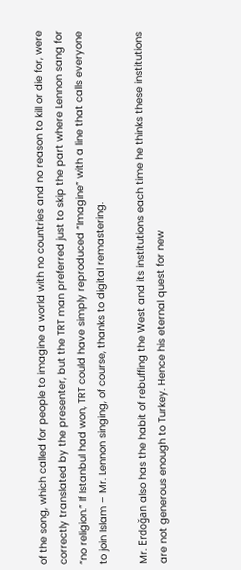of the song, which called for people to imagine a world with no countries and no reason to kill or die for, were correctly translated by the presenter, but the TRT man preferred just to skip the part where Lennon sang for “no religion.” If Istanbul had won, TRT could have simply reproduced “Imagine” with a line that calls everyone to join Islam – Mr. Lennon singing, of course, thanks to digital remastering.

Mr. Erdoğan also has the habit of rebuffing the West and its institutions each time he thinks these institutions are not generous enough to Turkey. Hence his eternal quest for new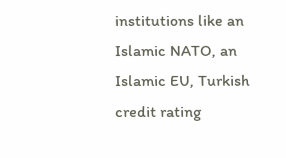institutions like an Islamic NATO, an Islamic EU, Turkish credit rating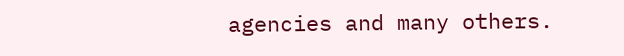agencies and many others.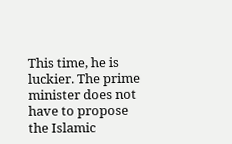This time, he is luckier. The prime minister does not have to propose the Islamic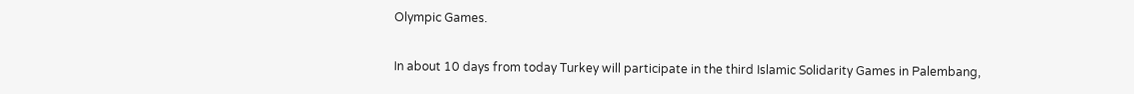Olympic Games.

In about 10 days from today Turkey will participate in the third Islamic Solidarity Games in Palembang,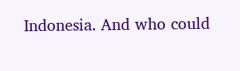Indonesia. And who could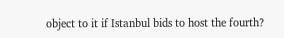object to it if Istanbul bids to host the fourth?